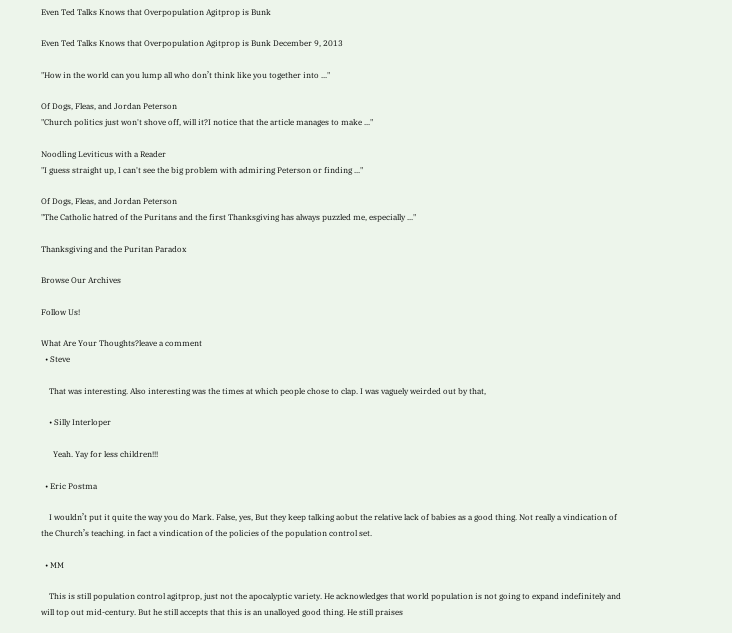Even Ted Talks Knows that Overpopulation Agitprop is Bunk

Even Ted Talks Knows that Overpopulation Agitprop is Bunk December 9, 2013

"How in the world can you lump all who don’t think like you together into ..."

Of Dogs, Fleas, and Jordan Peterson
"Church politics just won't shove off, will it?I notice that the article manages to make ..."

Noodling Leviticus with a Reader
"I guess straight up, I can't see the big problem with admiring Peterson or finding ..."

Of Dogs, Fleas, and Jordan Peterson
"The Catholic hatred of the Puritans and the first Thanksgiving has always puzzled me, especially ..."

Thanksgiving and the Puritan Paradox

Browse Our Archives

Follow Us!

What Are Your Thoughts?leave a comment
  • Steve

    That was interesting. Also interesting was the times at which people chose to clap. I was vaguely weirded out by that,

    • Silly Interloper

      Yeah. Yay for less children!!!

  • Eric Postma

    I wouldn’t put it quite the way you do Mark. False, yes, But they keep talking aobut the relative lack of babies as a good thing. Not really a vindication of the Church’s teaching. in fact a vindication of the policies of the population control set.

  • MM

    This is still population control agitprop, just not the apocalyptic variety. He acknowledges that world population is not going to expand indefinitely and will top out mid-century. But he still accepts that this is an unalloyed good thing. He still praises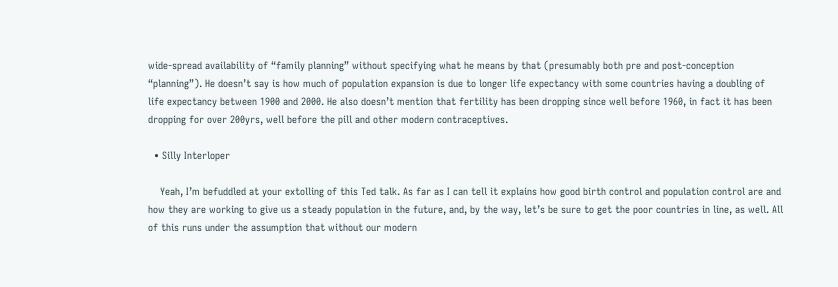wide-spread availability of “family planning” without specifying what he means by that (presumably both pre and post-conception “planning”). He doesn’t say is how much of population expansion is due to longer life expectancy with some countries having a doubling of life expectancy between 1900 and 2000. He also doesn’t mention that fertility has been dropping since well before 1960, in fact it has been dropping for over 200yrs, well before the pill and other modern contraceptives.

  • Silly Interloper

    Yeah, I’m befuddled at your extolling of this Ted talk. As far as I can tell it explains how good birth control and population control are and how they are working to give us a steady population in the future, and, by the way, let’s be sure to get the poor countries in line, as well. All of this runs under the assumption that without our modern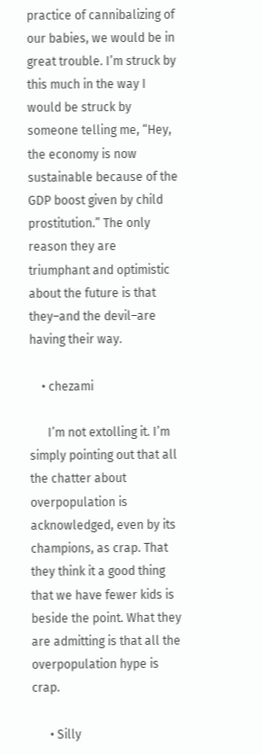practice of cannibalizing of our babies, we would be in great trouble. I’m struck by this much in the way I would be struck by someone telling me, “Hey, the economy is now sustainable because of the GDP boost given by child prostitution.” The only reason they are triumphant and optimistic about the future is that they–and the devil–are having their way.

    • chezami

      I’m not extolling it. I’m simply pointing out that all the chatter about overpopulation is acknowledged, even by its champions, as crap. That they think it a good thing that we have fewer kids is beside the point. What they are admitting is that all the overpopulation hype is crap.

      • Silly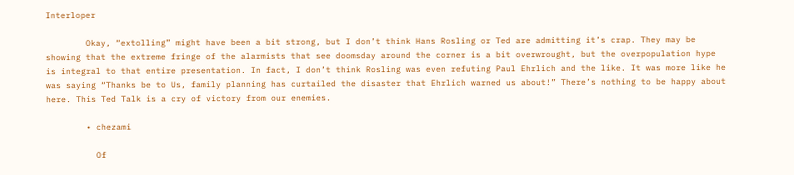Interloper

        Okay, “extolling” might have been a bit strong, but I don’t think Hans Rosling or Ted are admitting it’s crap. They may be showing that the extreme fringe of the alarmists that see doomsday around the corner is a bit overwrought, but the overpopulation hype is integral to that entire presentation. In fact, I don’t think Rosling was even refuting Paul Ehrlich and the like. It was more like he was saying “Thanks be to Us, family planning has curtailed the disaster that Ehrlich warned us about!” There’s nothing to be happy about here. This Ted Talk is a cry of victory from our enemies.

        • chezami

          Of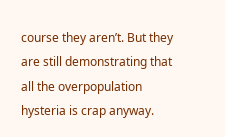course they aren’t. But they are still demonstrating that all the overpopulation hysteria is crap anyway.